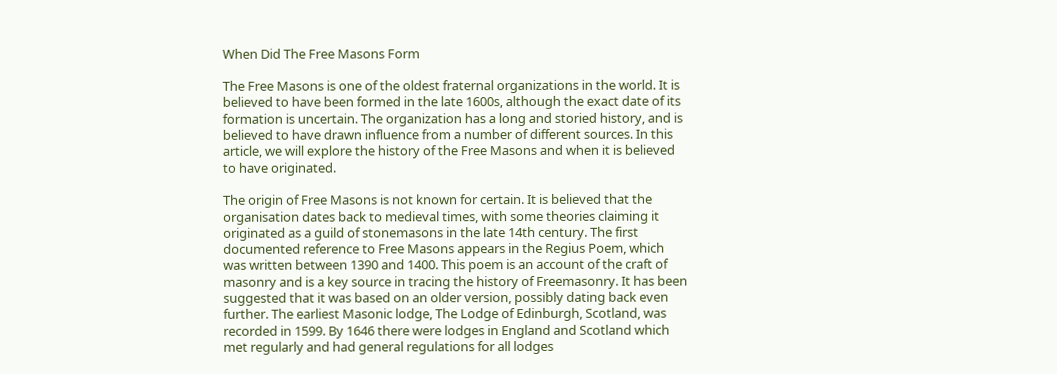When Did The Free Masons Form

The Free Masons is one of the oldest fraternal organizations in the world. It is believed to have been formed in the late 1600s, although the exact date of its formation is uncertain. The organization has a long and storied history, and is believed to have drawn influence from a number of different sources. In this article, we will explore the history of the Free Masons and when it is believed to have originated.

The origin of Free Masons is not known for certain. It is believed that the organisation dates back to medieval times, with some theories claiming it originated as a guild of stonemasons in the late 14th century. The first documented reference to Free Masons appears in the Regius Poem, which was written between 1390 and 1400. This poem is an account of the craft of masonry and is a key source in tracing the history of Freemasonry. It has been suggested that it was based on an older version, possibly dating back even further. The earliest Masonic lodge, The Lodge of Edinburgh, Scotland, was recorded in 1599. By 1646 there were lodges in England and Scotland which met regularly and had general regulations for all lodges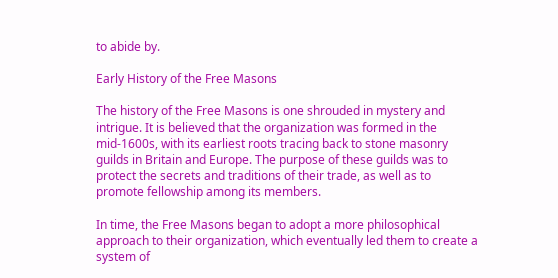to abide by.

Early History of the Free Masons

The history of the Free Masons is one shrouded in mystery and intrigue. It is believed that the organization was formed in the mid-1600s, with its earliest roots tracing back to stone masonry guilds in Britain and Europe. The purpose of these guilds was to protect the secrets and traditions of their trade, as well as to promote fellowship among its members.

In time, the Free Masons began to adopt a more philosophical approach to their organization, which eventually led them to create a system of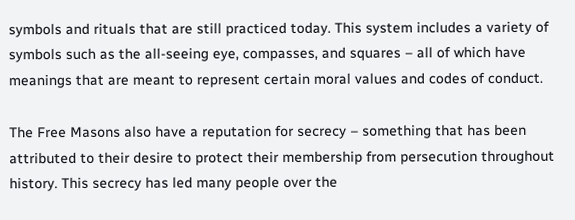symbols and rituals that are still practiced today. This system includes a variety of symbols such as the all-seeing eye, compasses, and squares – all of which have meanings that are meant to represent certain moral values and codes of conduct.

The Free Masons also have a reputation for secrecy – something that has been attributed to their desire to protect their membership from persecution throughout history. This secrecy has led many people over the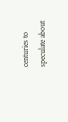centuries to speculate about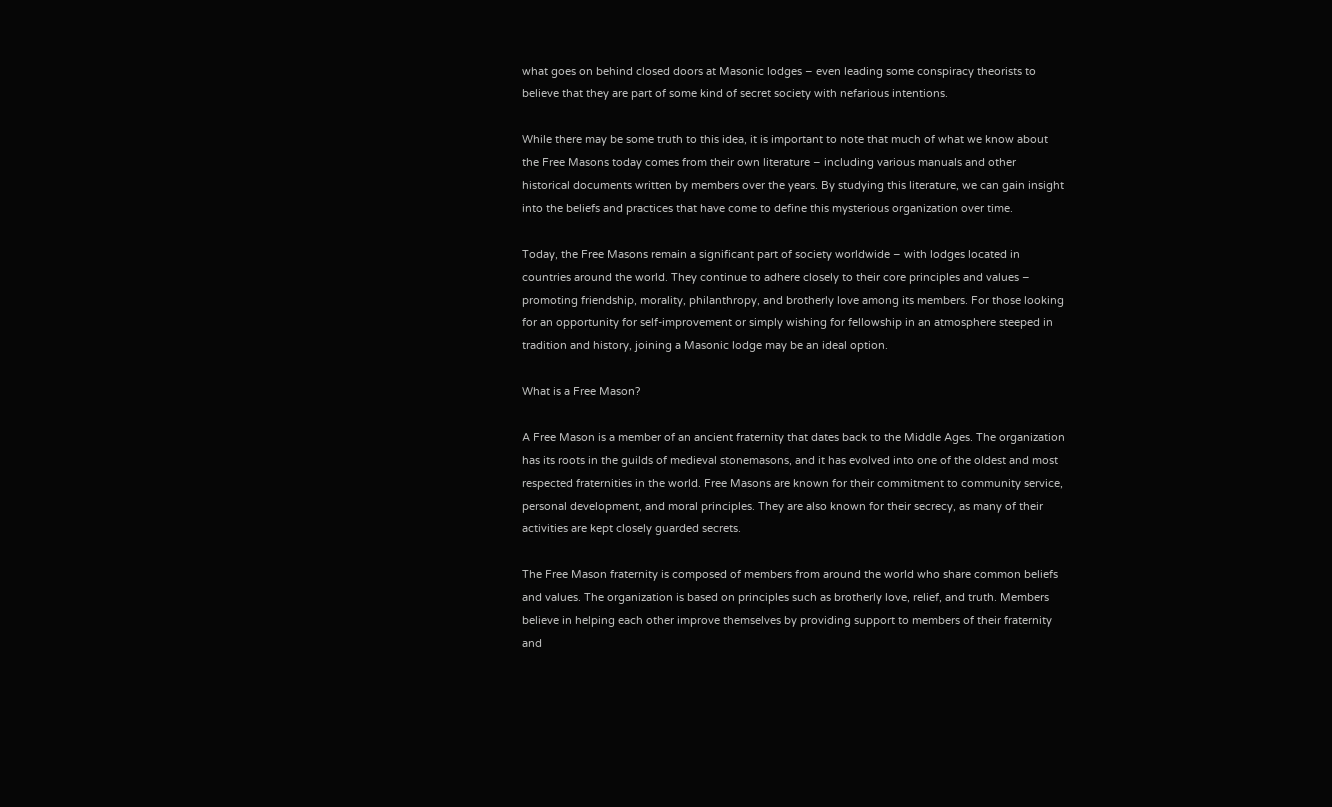what goes on behind closed doors at Masonic lodges – even leading some conspiracy theorists to believe that they are part of some kind of secret society with nefarious intentions.

While there may be some truth to this idea, it is important to note that much of what we know about the Free Masons today comes from their own literature – including various manuals and other historical documents written by members over the years. By studying this literature, we can gain insight into the beliefs and practices that have come to define this mysterious organization over time.

Today, the Free Masons remain a significant part of society worldwide – with lodges located in countries around the world. They continue to adhere closely to their core principles and values – promoting friendship, morality, philanthropy, and brotherly love among its members. For those looking for an opportunity for self-improvement or simply wishing for fellowship in an atmosphere steeped in tradition and history, joining a Masonic lodge may be an ideal option.

What is a Free Mason?

A Free Mason is a member of an ancient fraternity that dates back to the Middle Ages. The organization has its roots in the guilds of medieval stonemasons, and it has evolved into one of the oldest and most respected fraternities in the world. Free Masons are known for their commitment to community service, personal development, and moral principles. They are also known for their secrecy, as many of their activities are kept closely guarded secrets.

The Free Mason fraternity is composed of members from around the world who share common beliefs and values. The organization is based on principles such as brotherly love, relief, and truth. Members believe in helping each other improve themselves by providing support to members of their fraternity and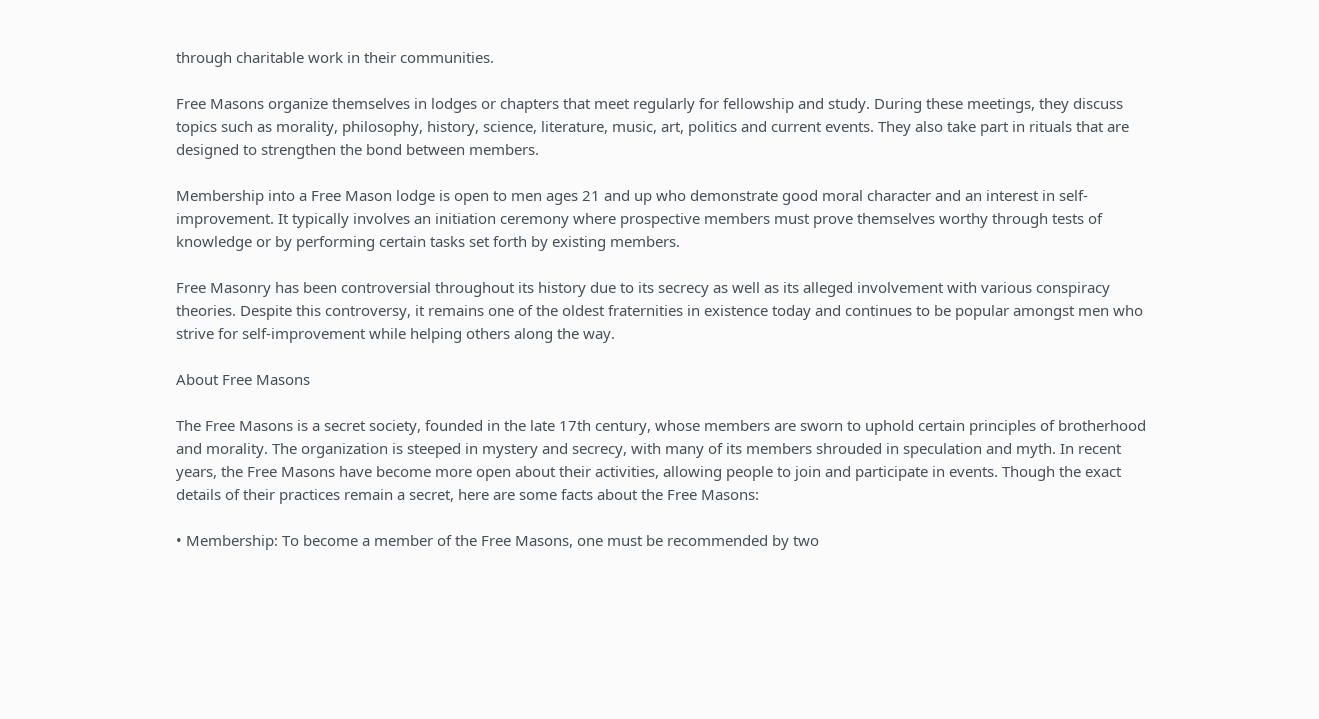through charitable work in their communities.

Free Masons organize themselves in lodges or chapters that meet regularly for fellowship and study. During these meetings, they discuss topics such as morality, philosophy, history, science, literature, music, art, politics and current events. They also take part in rituals that are designed to strengthen the bond between members.

Membership into a Free Mason lodge is open to men ages 21 and up who demonstrate good moral character and an interest in self-improvement. It typically involves an initiation ceremony where prospective members must prove themselves worthy through tests of knowledge or by performing certain tasks set forth by existing members.

Free Masonry has been controversial throughout its history due to its secrecy as well as its alleged involvement with various conspiracy theories. Despite this controversy, it remains one of the oldest fraternities in existence today and continues to be popular amongst men who strive for self-improvement while helping others along the way.

About Free Masons

The Free Masons is a secret society, founded in the late 17th century, whose members are sworn to uphold certain principles of brotherhood and morality. The organization is steeped in mystery and secrecy, with many of its members shrouded in speculation and myth. In recent years, the Free Masons have become more open about their activities, allowing people to join and participate in events. Though the exact details of their practices remain a secret, here are some facts about the Free Masons:

• Membership: To become a member of the Free Masons, one must be recommended by two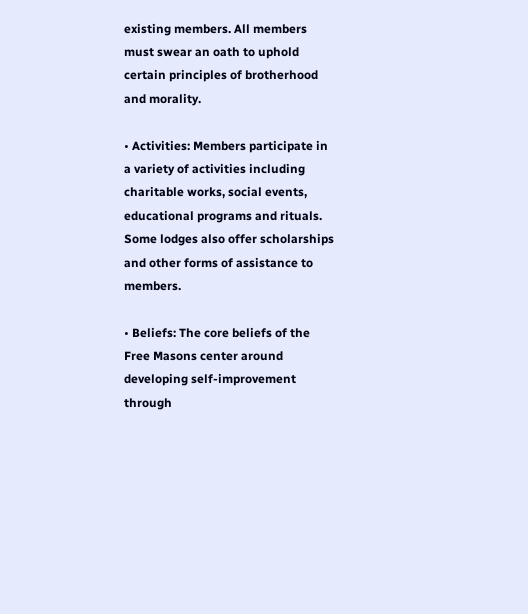existing members. All members must swear an oath to uphold certain principles of brotherhood and morality.

• Activities: Members participate in a variety of activities including charitable works, social events, educational programs and rituals. Some lodges also offer scholarships and other forms of assistance to members.

• Beliefs: The core beliefs of the Free Masons center around developing self-improvement through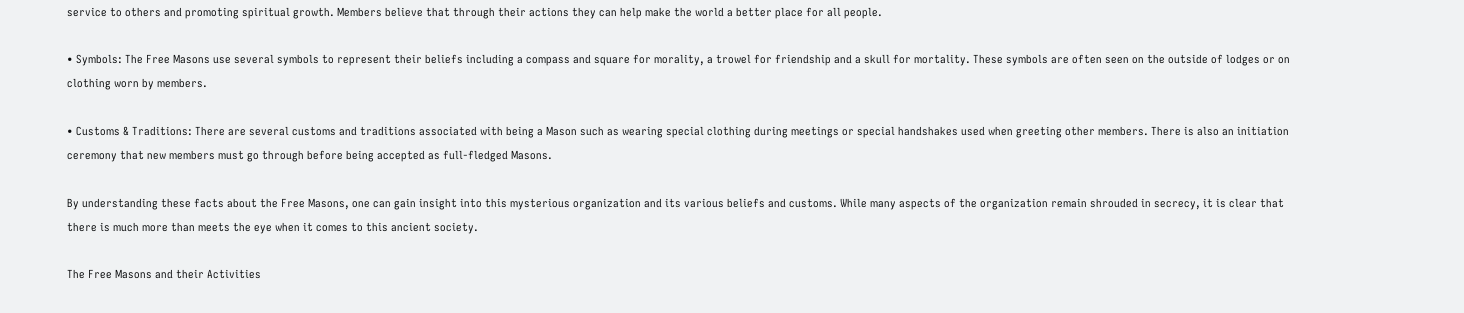service to others and promoting spiritual growth. Members believe that through their actions they can help make the world a better place for all people.

• Symbols: The Free Masons use several symbols to represent their beliefs including a compass and square for morality, a trowel for friendship and a skull for mortality. These symbols are often seen on the outside of lodges or on clothing worn by members.

• Customs & Traditions: There are several customs and traditions associated with being a Mason such as wearing special clothing during meetings or special handshakes used when greeting other members. There is also an initiation ceremony that new members must go through before being accepted as full-fledged Masons.

By understanding these facts about the Free Masons, one can gain insight into this mysterious organization and its various beliefs and customs. While many aspects of the organization remain shrouded in secrecy, it is clear that there is much more than meets the eye when it comes to this ancient society.

The Free Masons and their Activities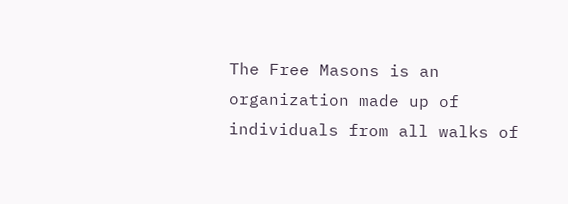The Free Masons is an organization made up of individuals from all walks of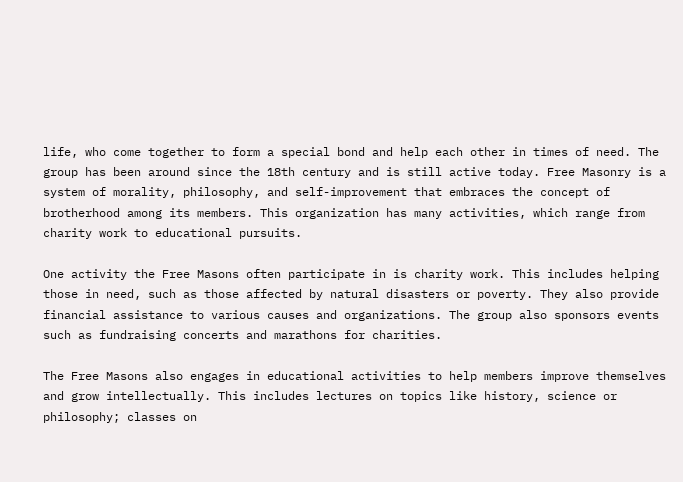life, who come together to form a special bond and help each other in times of need. The group has been around since the 18th century and is still active today. Free Masonry is a system of morality, philosophy, and self-improvement that embraces the concept of brotherhood among its members. This organization has many activities, which range from charity work to educational pursuits.

One activity the Free Masons often participate in is charity work. This includes helping those in need, such as those affected by natural disasters or poverty. They also provide financial assistance to various causes and organizations. The group also sponsors events such as fundraising concerts and marathons for charities.

The Free Masons also engages in educational activities to help members improve themselves and grow intellectually. This includes lectures on topics like history, science or philosophy; classes on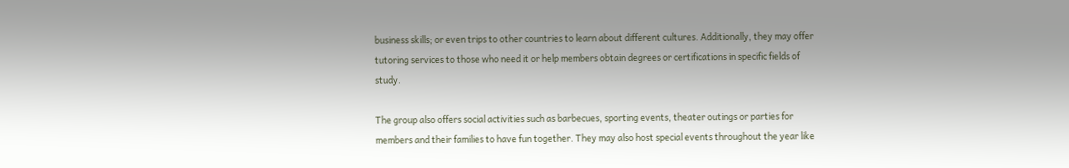business skills; or even trips to other countries to learn about different cultures. Additionally, they may offer tutoring services to those who need it or help members obtain degrees or certifications in specific fields of study.

The group also offers social activities such as barbecues, sporting events, theater outings or parties for members and their families to have fun together. They may also host special events throughout the year like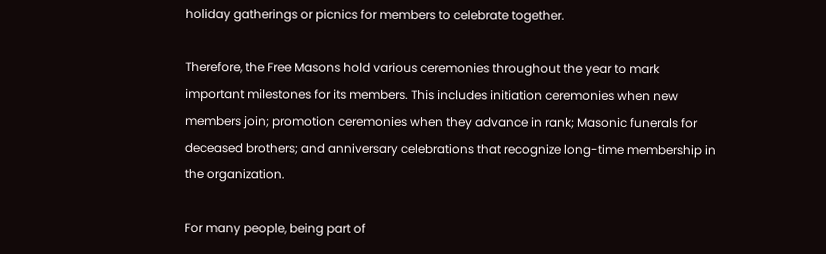holiday gatherings or picnics for members to celebrate together.

Therefore, the Free Masons hold various ceremonies throughout the year to mark important milestones for its members. This includes initiation ceremonies when new members join; promotion ceremonies when they advance in rank; Masonic funerals for deceased brothers; and anniversary celebrations that recognize long-time membership in the organization.

For many people, being part of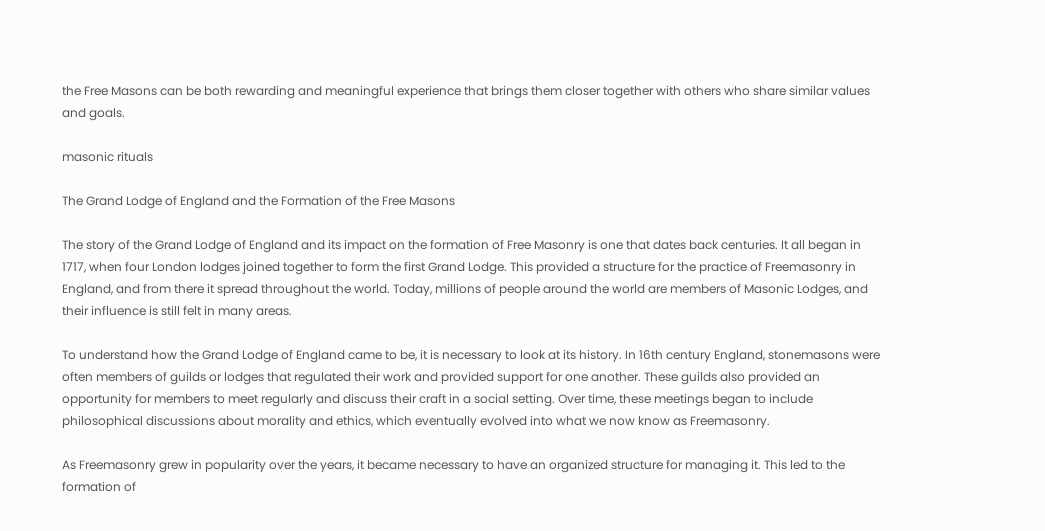the Free Masons can be both rewarding and meaningful experience that brings them closer together with others who share similar values and goals.

masonic rituals

The Grand Lodge of England and the Formation of the Free Masons

The story of the Grand Lodge of England and its impact on the formation of Free Masonry is one that dates back centuries. It all began in 1717, when four London lodges joined together to form the first Grand Lodge. This provided a structure for the practice of Freemasonry in England, and from there it spread throughout the world. Today, millions of people around the world are members of Masonic Lodges, and their influence is still felt in many areas.

To understand how the Grand Lodge of England came to be, it is necessary to look at its history. In 16th century England, stonemasons were often members of guilds or lodges that regulated their work and provided support for one another. These guilds also provided an opportunity for members to meet regularly and discuss their craft in a social setting. Over time, these meetings began to include philosophical discussions about morality and ethics, which eventually evolved into what we now know as Freemasonry.

As Freemasonry grew in popularity over the years, it became necessary to have an organized structure for managing it. This led to the formation of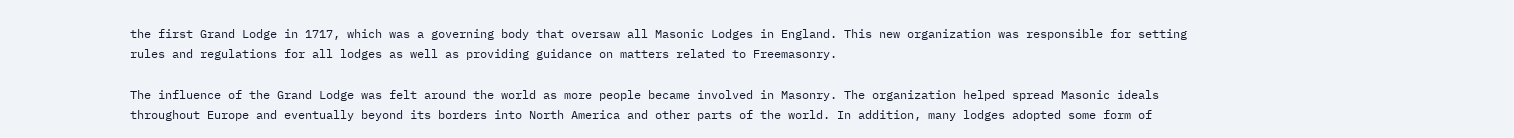the first Grand Lodge in 1717, which was a governing body that oversaw all Masonic Lodges in England. This new organization was responsible for setting rules and regulations for all lodges as well as providing guidance on matters related to Freemasonry.

The influence of the Grand Lodge was felt around the world as more people became involved in Masonry. The organization helped spread Masonic ideals throughout Europe and eventually beyond its borders into North America and other parts of the world. In addition, many lodges adopted some form of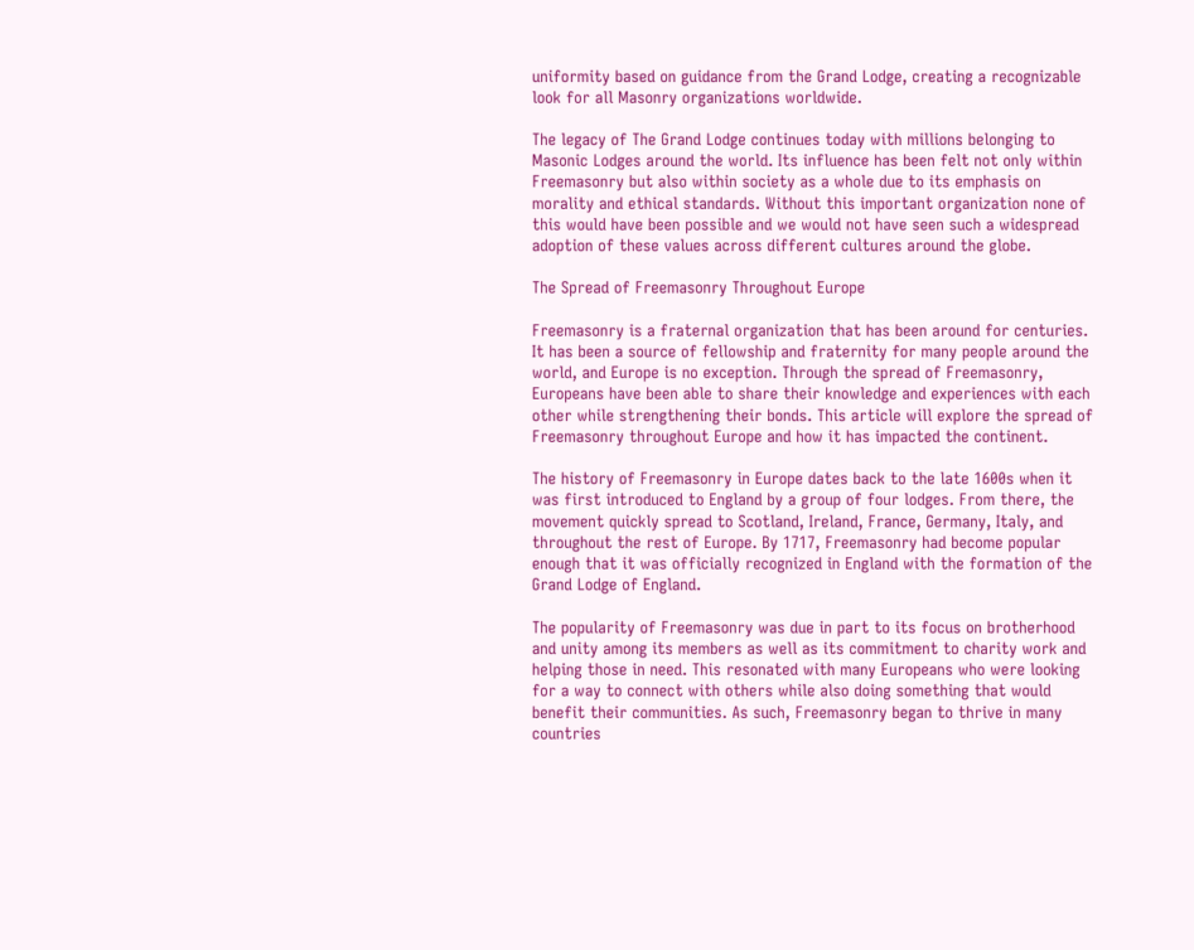uniformity based on guidance from the Grand Lodge, creating a recognizable look for all Masonry organizations worldwide.

The legacy of The Grand Lodge continues today with millions belonging to Masonic Lodges around the world. Its influence has been felt not only within Freemasonry but also within society as a whole due to its emphasis on morality and ethical standards. Without this important organization none of this would have been possible and we would not have seen such a widespread adoption of these values across different cultures around the globe.

The Spread of Freemasonry Throughout Europe

Freemasonry is a fraternal organization that has been around for centuries. It has been a source of fellowship and fraternity for many people around the world, and Europe is no exception. Through the spread of Freemasonry, Europeans have been able to share their knowledge and experiences with each other while strengthening their bonds. This article will explore the spread of Freemasonry throughout Europe and how it has impacted the continent.

The history of Freemasonry in Europe dates back to the late 1600s when it was first introduced to England by a group of four lodges. From there, the movement quickly spread to Scotland, Ireland, France, Germany, Italy, and throughout the rest of Europe. By 1717, Freemasonry had become popular enough that it was officially recognized in England with the formation of the Grand Lodge of England.

The popularity of Freemasonry was due in part to its focus on brotherhood and unity among its members as well as its commitment to charity work and helping those in need. This resonated with many Europeans who were looking for a way to connect with others while also doing something that would benefit their communities. As such, Freemasonry began to thrive in many countries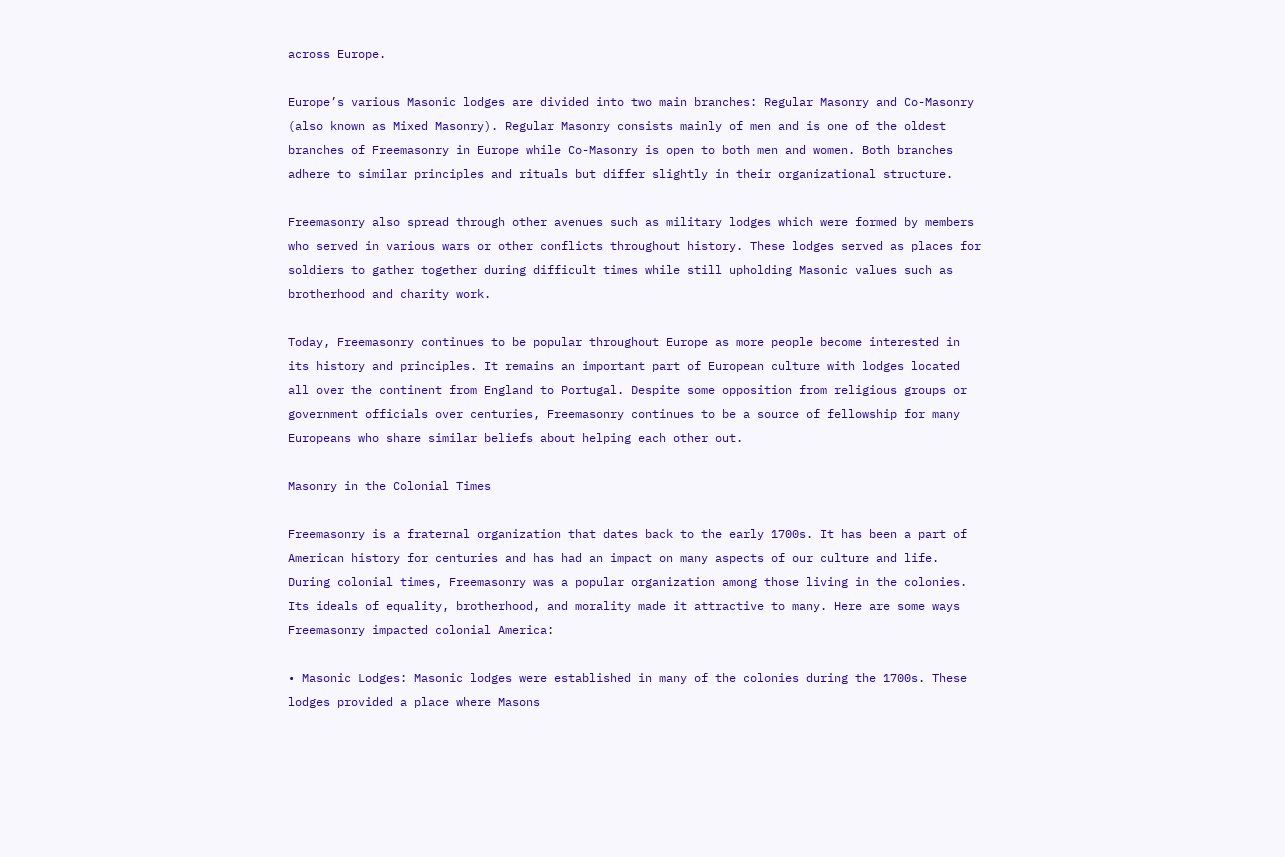across Europe.

Europe’s various Masonic lodges are divided into two main branches: Regular Masonry and Co-Masonry (also known as Mixed Masonry). Regular Masonry consists mainly of men and is one of the oldest branches of Freemasonry in Europe while Co-Masonry is open to both men and women. Both branches adhere to similar principles and rituals but differ slightly in their organizational structure.

Freemasonry also spread through other avenues such as military lodges which were formed by members who served in various wars or other conflicts throughout history. These lodges served as places for soldiers to gather together during difficult times while still upholding Masonic values such as brotherhood and charity work.

Today, Freemasonry continues to be popular throughout Europe as more people become interested in its history and principles. It remains an important part of European culture with lodges located all over the continent from England to Portugal. Despite some opposition from religious groups or government officials over centuries, Freemasonry continues to be a source of fellowship for many Europeans who share similar beliefs about helping each other out.

Masonry in the Colonial Times

Freemasonry is a fraternal organization that dates back to the early 1700s. It has been a part of American history for centuries and has had an impact on many aspects of our culture and life. During colonial times, Freemasonry was a popular organization among those living in the colonies. Its ideals of equality, brotherhood, and morality made it attractive to many. Here are some ways Freemasonry impacted colonial America:

• Masonic Lodges: Masonic lodges were established in many of the colonies during the 1700s. These lodges provided a place where Masons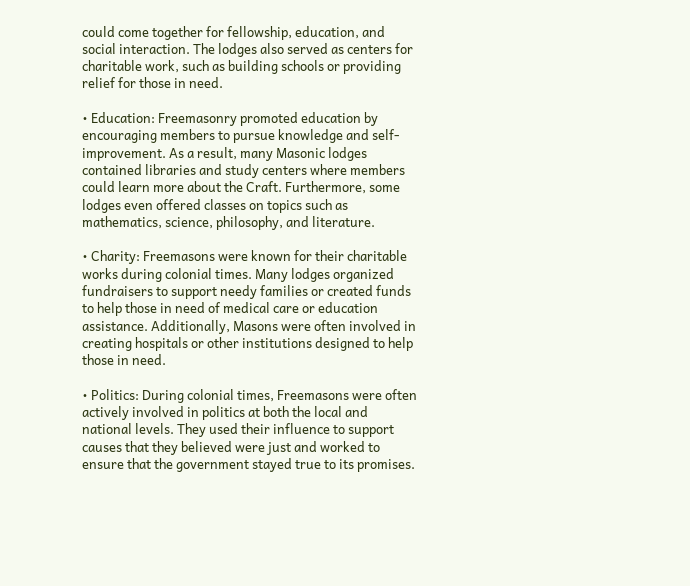could come together for fellowship, education, and social interaction. The lodges also served as centers for charitable work, such as building schools or providing relief for those in need.

• Education: Freemasonry promoted education by encouraging members to pursue knowledge and self-improvement. As a result, many Masonic lodges contained libraries and study centers where members could learn more about the Craft. Furthermore, some lodges even offered classes on topics such as mathematics, science, philosophy, and literature.

• Charity: Freemasons were known for their charitable works during colonial times. Many lodges organized fundraisers to support needy families or created funds to help those in need of medical care or education assistance. Additionally, Masons were often involved in creating hospitals or other institutions designed to help those in need.

• Politics: During colonial times, Freemasons were often actively involved in politics at both the local and national levels. They used their influence to support causes that they believed were just and worked to ensure that the government stayed true to its promises.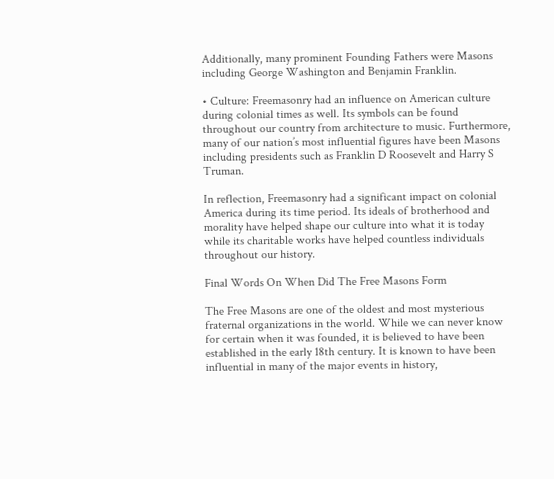Additionally, many prominent Founding Fathers were Masons including George Washington and Benjamin Franklin.

• Culture: Freemasonry had an influence on American culture during colonial times as well. Its symbols can be found throughout our country from architecture to music. Furthermore, many of our nation’s most influential figures have been Masons including presidents such as Franklin D Roosevelt and Harry S Truman.

In reflection, Freemasonry had a significant impact on colonial America during its time period. Its ideals of brotherhood and morality have helped shape our culture into what it is today while its charitable works have helped countless individuals throughout our history.

Final Words On When Did The Free Masons Form

The Free Masons are one of the oldest and most mysterious fraternal organizations in the world. While we can never know for certain when it was founded, it is believed to have been established in the early 18th century. It is known to have been influential in many of the major events in history,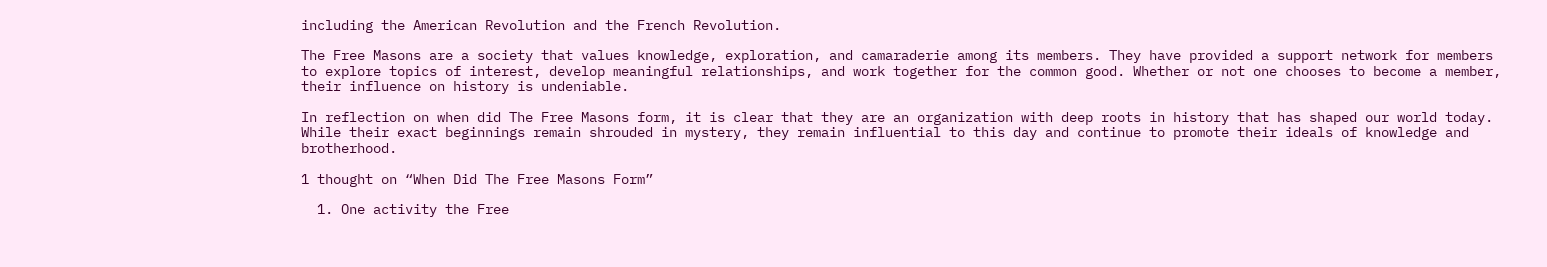including the American Revolution and the French Revolution.

The Free Masons are a society that values knowledge, exploration, and camaraderie among its members. They have provided a support network for members to explore topics of interest, develop meaningful relationships, and work together for the common good. Whether or not one chooses to become a member, their influence on history is undeniable.

In reflection on when did The Free Masons form, it is clear that they are an organization with deep roots in history that has shaped our world today. While their exact beginnings remain shrouded in mystery, they remain influential to this day and continue to promote their ideals of knowledge and brotherhood.

1 thought on “When Did The Free Masons Form”

  1. One activity the Free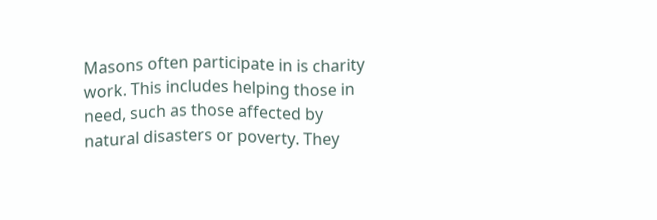Masons often participate in is charity work. This includes helping those in need, such as those affected by natural disasters or poverty. They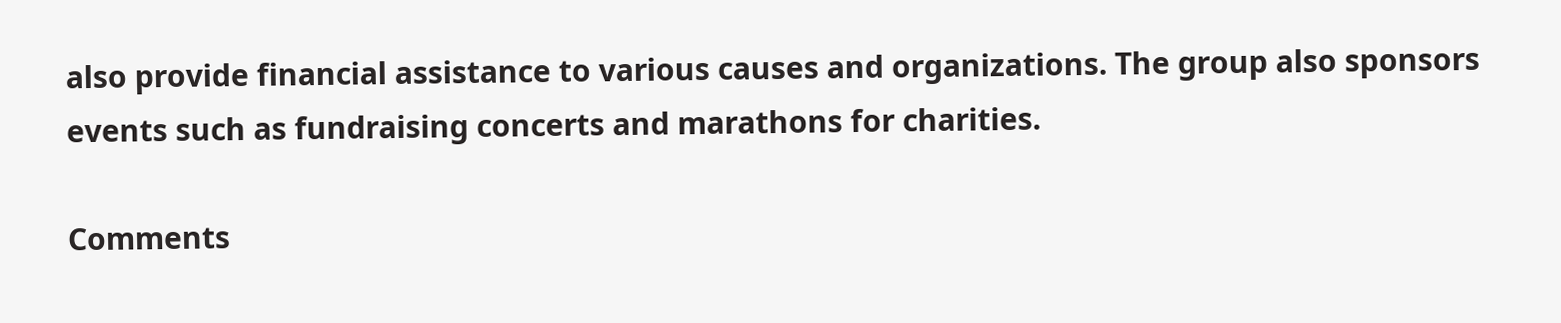also provide financial assistance to various causes and organizations. The group also sponsors events such as fundraising concerts and marathons for charities.

Comments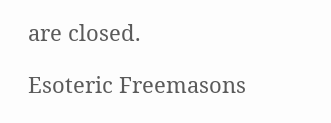are closed.

Esoteric Freemasons